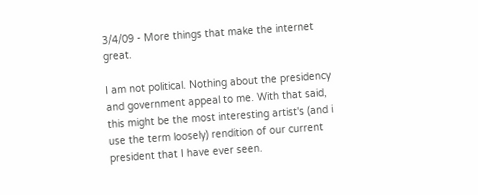3/4/09 - More things that make the internet great.

I am not political. Nothing about the presidency and government appeal to me. With that said, this might be the most interesting artist's (and i use the term loosely) rendition of our current president that I have ever seen.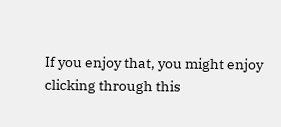If you enjoy that, you might enjoy clicking through this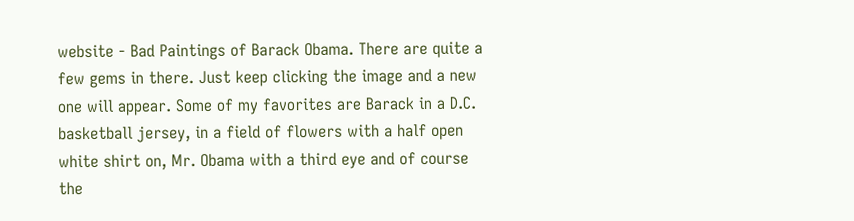website - Bad Paintings of Barack Obama. There are quite a few gems in there. Just keep clicking the image and a new one will appear. Some of my favorites are Barack in a D.C. basketball jersey, in a field of flowers with a half open white shirt on, Mr. Obama with a third eye and of course the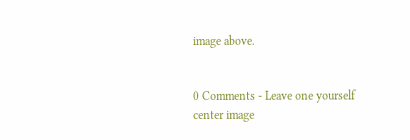image above.


0 Comments - Leave one yourself
center image